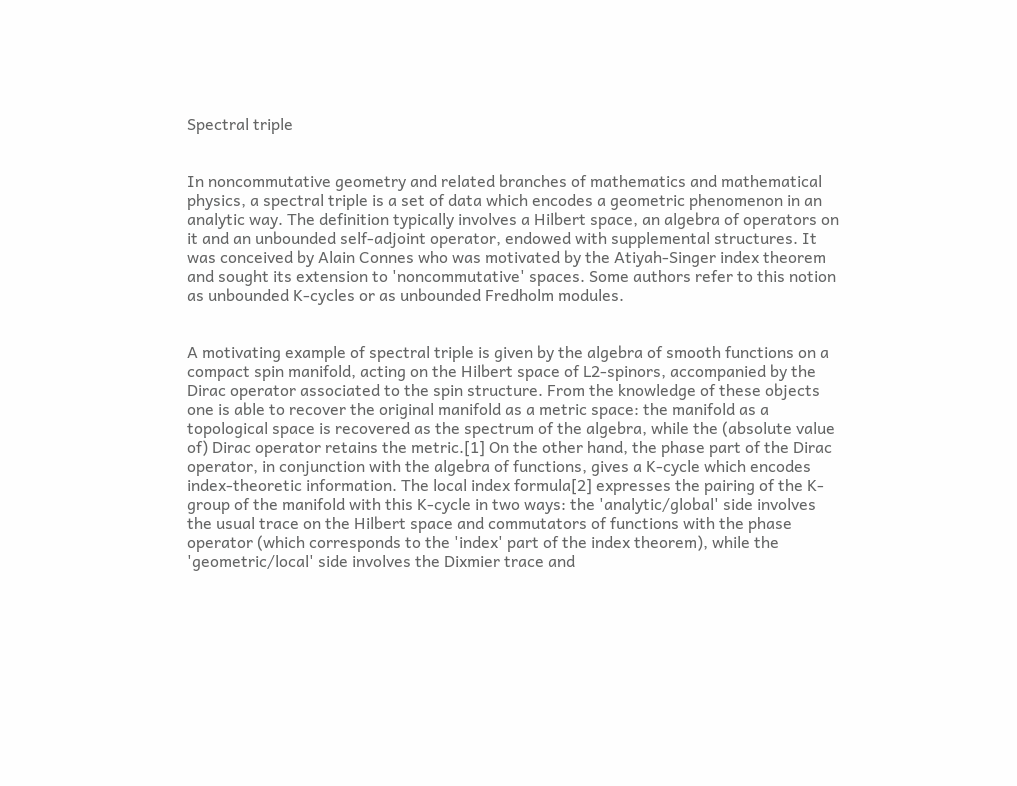Spectral triple


In noncommutative geometry and related branches of mathematics and mathematical physics, a spectral triple is a set of data which encodes a geometric phenomenon in an analytic way. The definition typically involves a Hilbert space, an algebra of operators on it and an unbounded self-adjoint operator, endowed with supplemental structures. It was conceived by Alain Connes who was motivated by the Atiyah-Singer index theorem and sought its extension to 'noncommutative' spaces. Some authors refer to this notion as unbounded K-cycles or as unbounded Fredholm modules.


A motivating example of spectral triple is given by the algebra of smooth functions on a compact spin manifold, acting on the Hilbert space of L2-spinors, accompanied by the Dirac operator associated to the spin structure. From the knowledge of these objects one is able to recover the original manifold as a metric space: the manifold as a topological space is recovered as the spectrum of the algebra, while the (absolute value of) Dirac operator retains the metric.[1] On the other hand, the phase part of the Dirac operator, in conjunction with the algebra of functions, gives a K-cycle which encodes index-theoretic information. The local index formula[2] expresses the pairing of the K-group of the manifold with this K-cycle in two ways: the 'analytic/global' side involves the usual trace on the Hilbert space and commutators of functions with the phase operator (which corresponds to the 'index' part of the index theorem), while the 'geometric/local' side involves the Dixmier trace and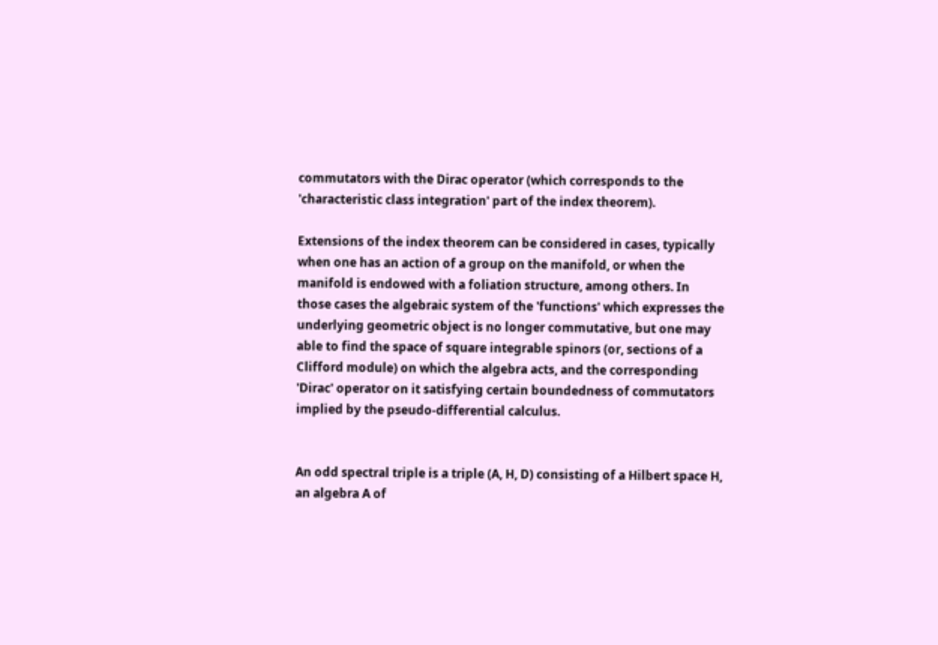commutators with the Dirac operator (which corresponds to the 'characteristic class integration' part of the index theorem).

Extensions of the index theorem can be considered in cases, typically when one has an action of a group on the manifold, or when the manifold is endowed with a foliation structure, among others. In those cases the algebraic system of the 'functions' which expresses the underlying geometric object is no longer commutative, but one may able to find the space of square integrable spinors (or, sections of a Clifford module) on which the algebra acts, and the corresponding 'Dirac' operator on it satisfying certain boundedness of commutators implied by the pseudo-differential calculus.


An odd spectral triple is a triple (A, H, D) consisting of a Hilbert space H, an algebra A of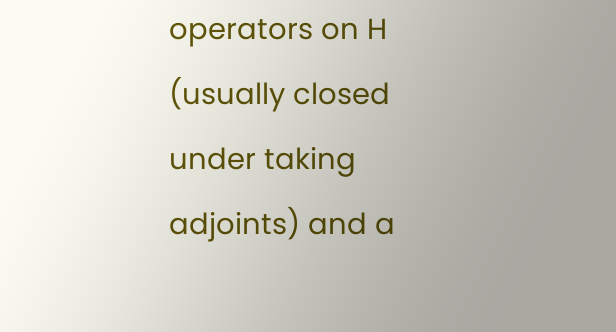operators on H (usually closed under taking adjoints) and a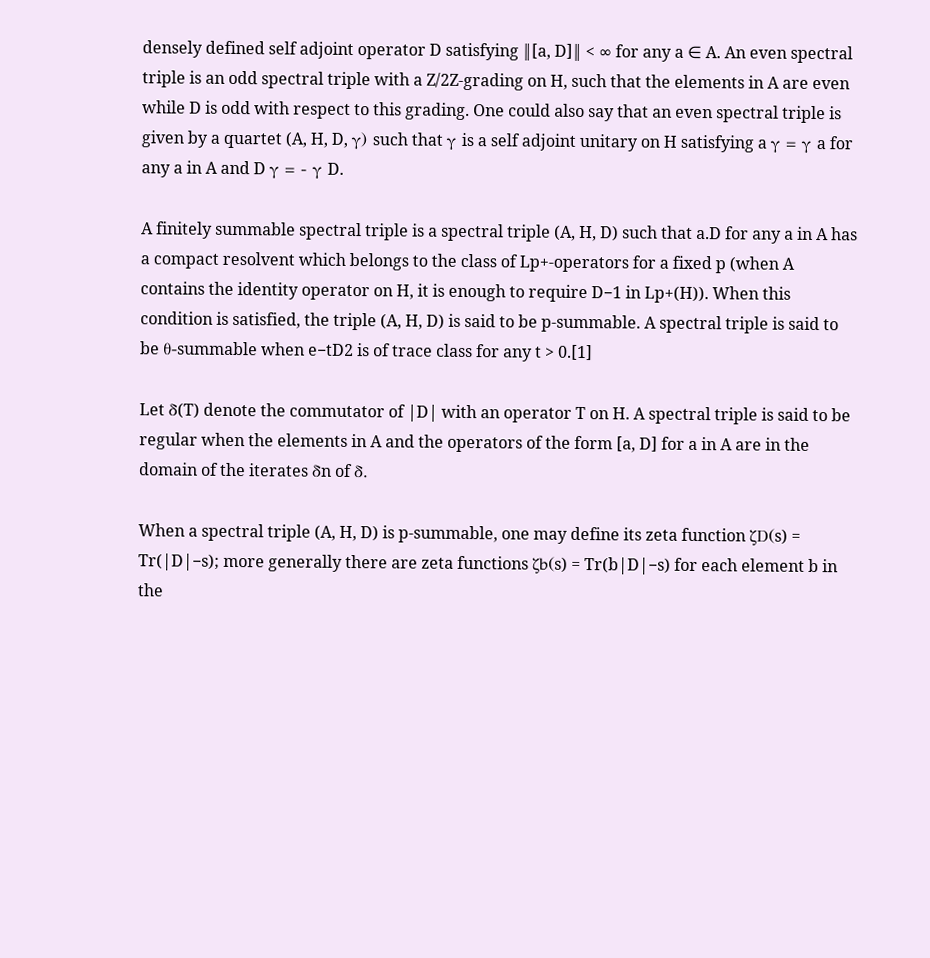densely defined self adjoint operator D satisfying ‖[a, D]‖ < ∞ for any a ∈ A. An even spectral triple is an odd spectral triple with a Z/2Z-grading on H, such that the elements in A are even while D is odd with respect to this grading. One could also say that an even spectral triple is given by a quartet (A, H, D, γ) such that γ is a self adjoint unitary on H satisfying a γ = γ a for any a in A and D γ = - γ D.

A finitely summable spectral triple is a spectral triple (A, H, D) such that a.D for any a in A has a compact resolvent which belongs to the class of Lp+-operators for a fixed p (when A contains the identity operator on H, it is enough to require D−1 in Lp+(H)). When this condition is satisfied, the triple (A, H, D) is said to be p-summable. A spectral triple is said to be θ-summable when e−tD2 is of trace class for any t > 0.[1]

Let δ(T) denote the commutator of |D| with an operator T on H. A spectral triple is said to be regular when the elements in A and the operators of the form [a, D] for a in A are in the domain of the iterates δn of δ.

When a spectral triple (A, H, D) is p-summable, one may define its zeta function ζD(s) = Tr(|D|−s); more generally there are zeta functions ζb(s) = Tr(b|D|−s) for each element b in the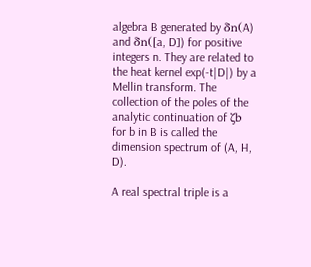algebra B generated by δn(A) and δn([a, D]) for positive integers n. They are related to the heat kernel exp(-t|D|) by a Mellin transform. The collection of the poles of the analytic continuation of ζb for b in B is called the dimension spectrum of (A, H, D).

A real spectral triple is a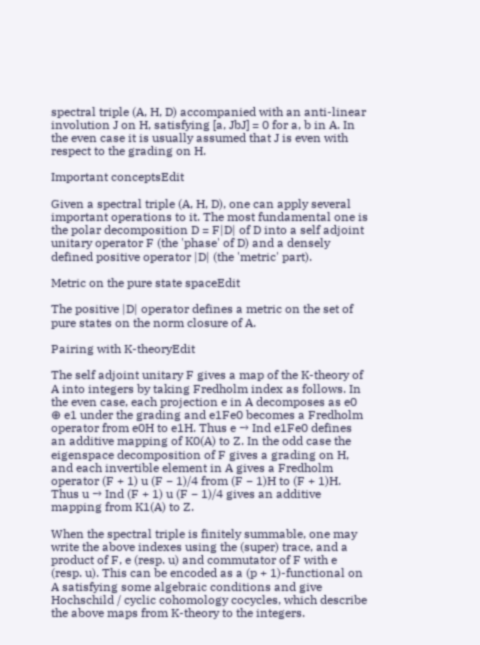spectral triple (A, H, D) accompanied with an anti-linear involution J on H, satisfying [a, JbJ] = 0 for a, b in A. In the even case it is usually assumed that J is even with respect to the grading on H.

Important conceptsEdit

Given a spectral triple (A, H, D), one can apply several important operations to it. The most fundamental one is the polar decomposition D = F|D| of D into a self adjoint unitary operator F (the 'phase' of D) and a densely defined positive operator |D| (the 'metric' part).

Metric on the pure state spaceEdit

The positive |D| operator defines a metric on the set of pure states on the norm closure of A.

Pairing with K-theoryEdit

The self adjoint unitary F gives a map of the K-theory of A into integers by taking Fredholm index as follows. In the even case, each projection e in A decomposes as e0 ⊕ e1 under the grading and e1Fe0 becomes a Fredholm operator from e0H to e1H. Thus e → Ind e1Fe0 defines an additive mapping of K0(A) to Z. In the odd case the eigenspace decomposition of F gives a grading on H, and each invertible element in A gives a Fredholm operator (F + 1) u (F − 1)/4 from (F − 1)H to (F + 1)H. Thus u → Ind (F + 1) u (F − 1)/4 gives an additive mapping from K1(A) to Z.

When the spectral triple is finitely summable, one may write the above indexes using the (super) trace, and a product of F, e (resp. u) and commutator of F with e (resp. u). This can be encoded as a (p + 1)-functional on A satisfying some algebraic conditions and give Hochschild / cyclic cohomology cocycles, which describe the above maps from K-theory to the integers.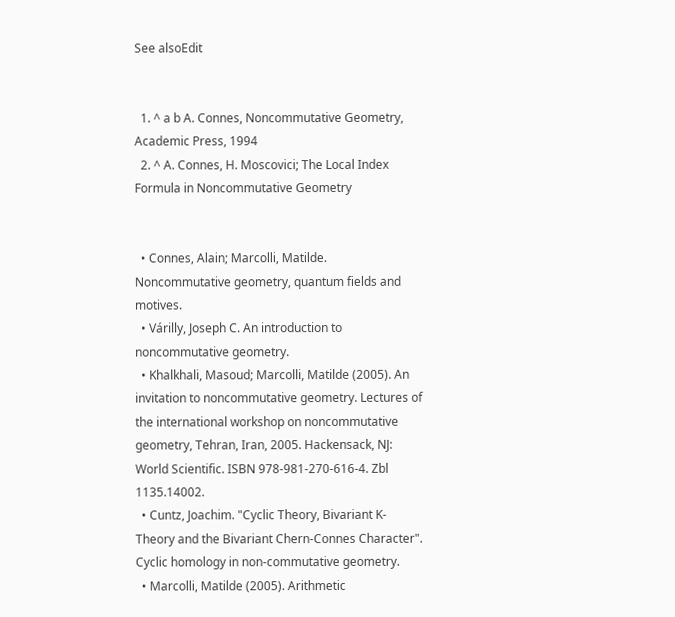See alsoEdit


  1. ^ a b A. Connes, Noncommutative Geometry, Academic Press, 1994
  2. ^ A. Connes, H. Moscovici; The Local Index Formula in Noncommutative Geometry


  • Connes, Alain; Marcolli, Matilde. Noncommutative geometry, quantum fields and motives.
  • Várilly, Joseph C. An introduction to noncommutative geometry.
  • Khalkhali, Masoud; Marcolli, Matilde (2005). An invitation to noncommutative geometry. Lectures of the international workshop on noncommutative geometry, Tehran, Iran, 2005. Hackensack, NJ: World Scientific. ISBN 978-981-270-616-4. Zbl 1135.14002.
  • Cuntz, Joachim. "Cyclic Theory, Bivariant K-Theory and the Bivariant Chern-Connes Character". Cyclic homology in non-commutative geometry.
  • Marcolli, Matilde (2005). Arithmetic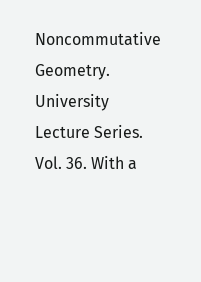Noncommutative Geometry. University Lecture Series. Vol. 36. With a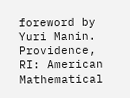foreword by Yuri Manin. Providence, RI: American Mathematical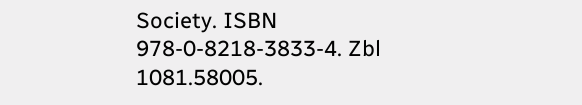Society. ISBN 978-0-8218-3833-4. Zbl 1081.58005.